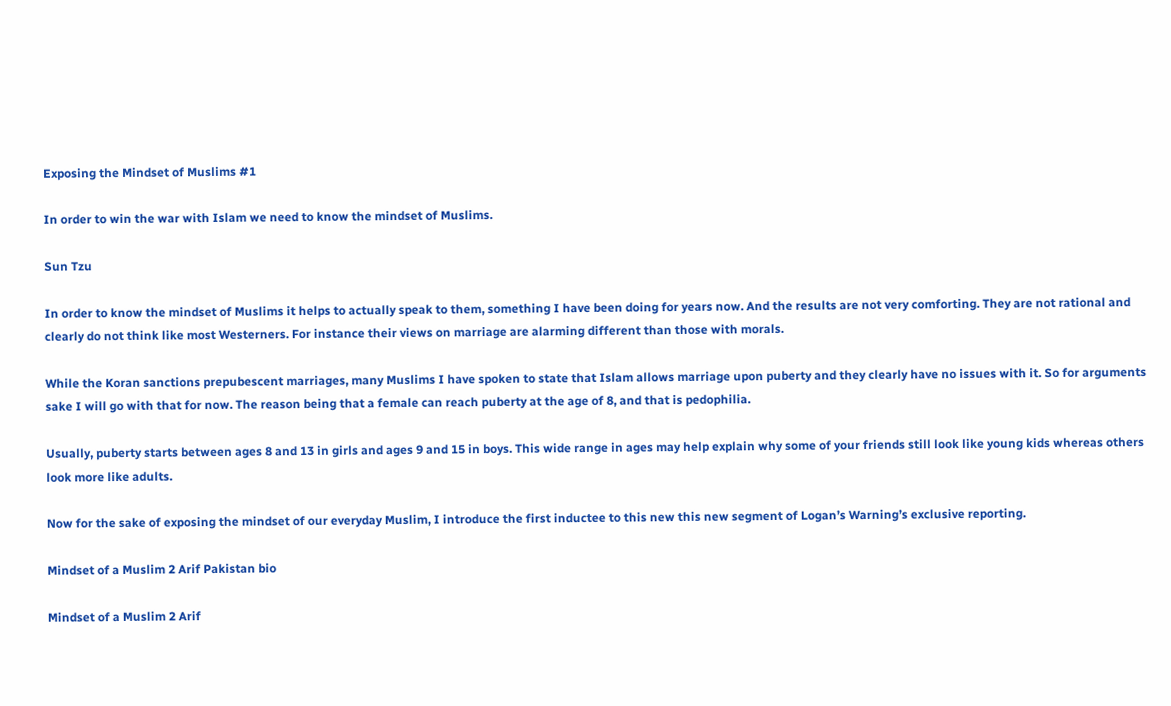Exposing the Mindset of Muslims #1

In order to win the war with Islam we need to know the mindset of Muslims.

Sun Tzu

In order to know the mindset of Muslims it helps to actually speak to them, something I have been doing for years now. And the results are not very comforting. They are not rational and clearly do not think like most Westerners. For instance their views on marriage are alarming different than those with morals.

While the Koran sanctions prepubescent marriages, many Muslims I have spoken to state that Islam allows marriage upon puberty and they clearly have no issues with it. So for arguments sake I will go with that for now. The reason being that a female can reach puberty at the age of 8, and that is pedophilia.

Usually, puberty starts between ages 8 and 13 in girls and ages 9 and 15 in boys. This wide range in ages may help explain why some of your friends still look like young kids whereas others look more like adults.

Now for the sake of exposing the mindset of our everyday Muslim, I introduce the first inductee to this new this new segment of Logan’s Warning’s exclusive reporting.

Mindset of a Muslim 2 Arif Pakistan bio

Mindset of a Muslim 2 Arif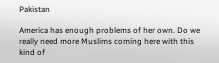Pakistan

America has enough problems of her own. Do we really need more Muslims coming here with this kind of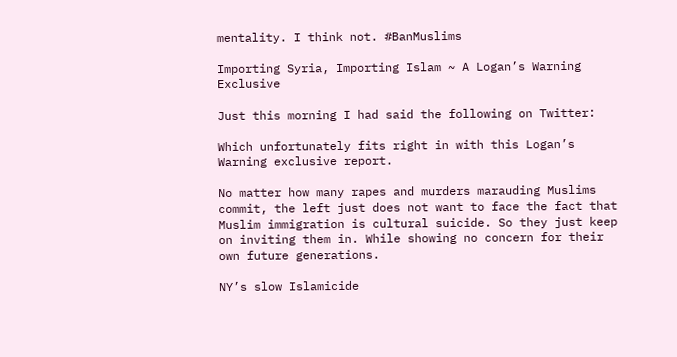mentality. I think not. #BanMuslims

Importing Syria, Importing Islam ~ A Logan’s Warning Exclusive

Just this morning I had said the following on Twitter:

Which unfortunately fits right in with this Logan’s Warning exclusive report.

No matter how many rapes and murders marauding Muslims commit, the left just does not want to face the fact that Muslim immigration is cultural suicide. So they just keep on inviting them in. While showing no concern for their own future generations.

NY’s slow Islamicide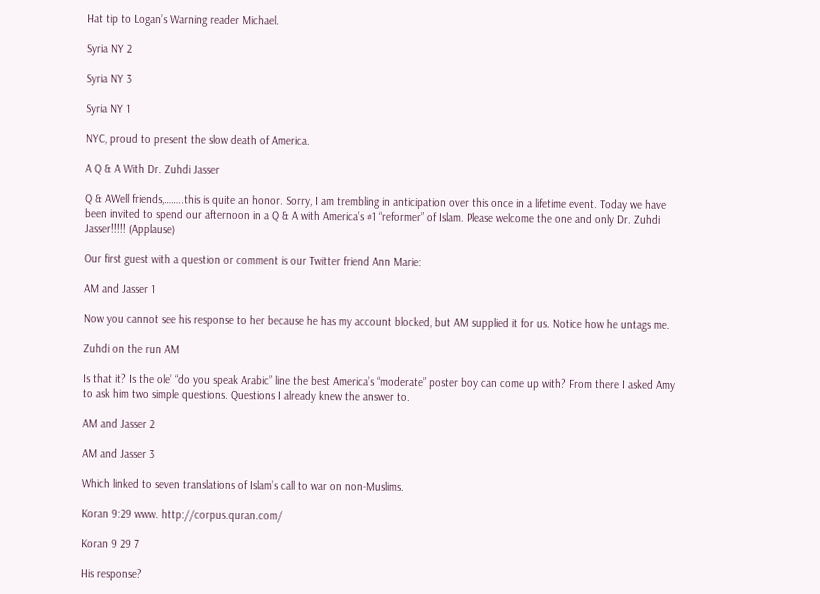Hat tip to Logan’s Warning reader Michael.

Syria NY 2

Syria NY 3

Syria NY 1

NYC, proud to present the slow death of America.

A Q & A With Dr. Zuhdi Jasser

Q & AWell friends,……..this is quite an honor. Sorry, I am trembling in anticipation over this once in a lifetime event. Today we have been invited to spend our afternoon in a Q & A with America’s #1 “reformer” of Islam. Please welcome the one and only Dr. Zuhdi Jasser!!!!! (Applause)

Our first guest with a question or comment is our Twitter friend Ann Marie:

AM and Jasser 1

Now you cannot see his response to her because he has my account blocked, but AM supplied it for us. Notice how he untags me.

Zuhdi on the run AM

Is that it? Is the ole’ “do you speak Arabic” line the best America’s “moderate” poster boy can come up with? From there I asked Amy to ask him two simple questions. Questions I already knew the answer to.

AM and Jasser 2

AM and Jasser 3

Which linked to seven translations of Islam’s call to war on non-Muslims.

Koran 9:29 www. http://corpus.quran.com/

Koran 9 29 7

His response?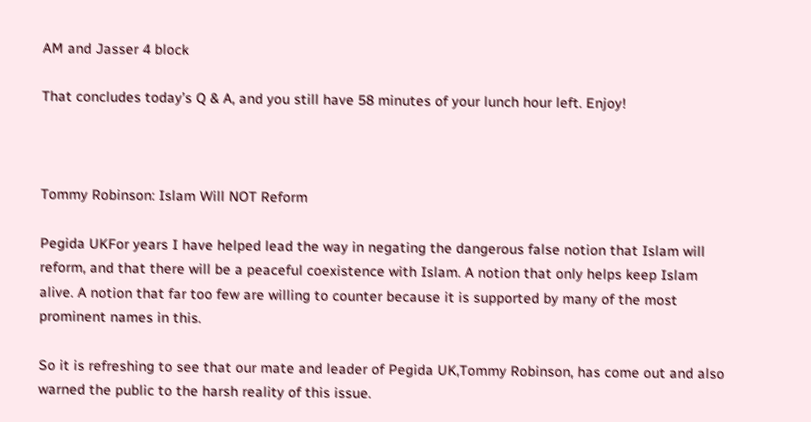AM and Jasser 4 block

That concludes today’s Q & A, and you still have 58 minutes of your lunch hour left. Enjoy!



Tommy Robinson: Islam Will NOT Reform

Pegida UKFor years I have helped lead the way in negating the dangerous false notion that Islam will reform, and that there will be a peaceful coexistence with Islam. A notion that only helps keep Islam alive. A notion that far too few are willing to counter because it is supported by many of the most prominent names in this.

So it is refreshing to see that our mate and leader of Pegida UK,Tommy Robinson, has come out and also warned the public to the harsh reality of this issue.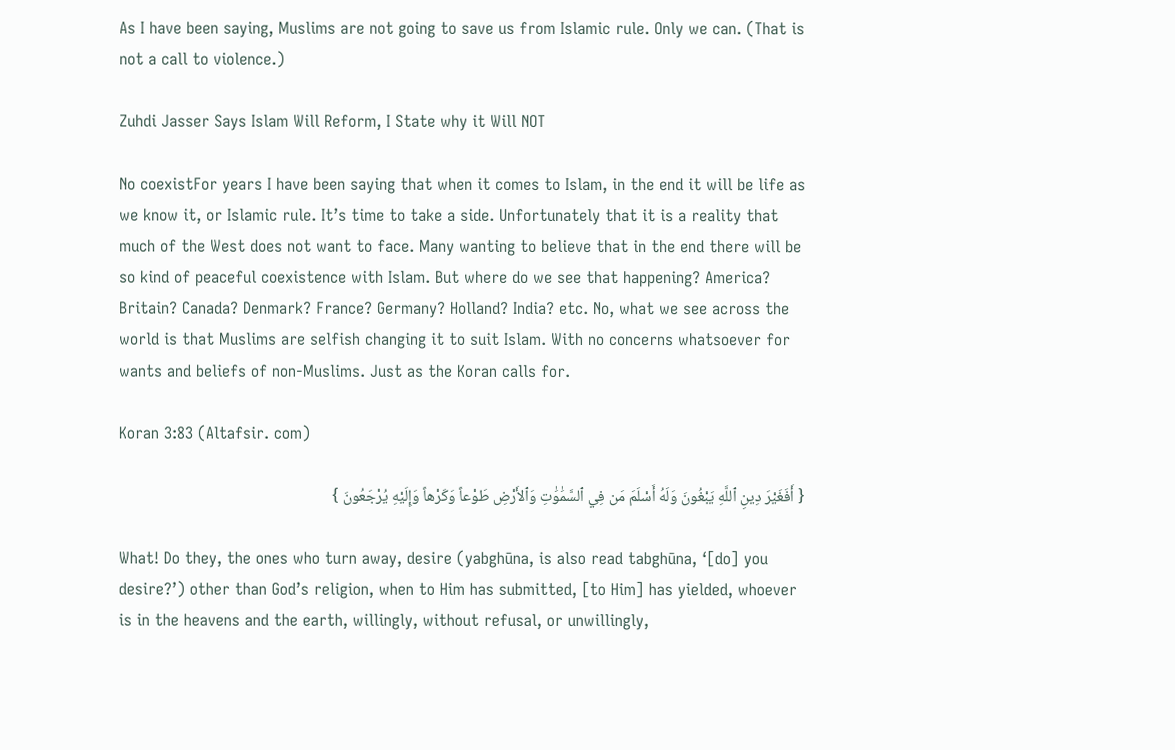As I have been saying, Muslims are not going to save us from Islamic rule. Only we can. (That is not a call to violence.)

Zuhdi Jasser Says Islam Will Reform, I State why it Will NOT

No coexistFor years I have been saying that when it comes to Islam, in the end it will be life as we know it, or Islamic rule. It’s time to take a side. Unfortunately that it is a reality that much of the West does not want to face. Many wanting to believe that in the end there will be so kind of peaceful coexistence with Islam. But where do we see that happening? America? Britain? Canada? Denmark? France? Germany? Holland? India? etc. No, what we see across the world is that Muslims are selfish changing it to suit Islam. With no concerns whatsoever for wants and beliefs of non-Muslims. Just as the Koran calls for.

Koran 3:83 (Altafsir. com)

{ أَفَغَيْرَ دِينِ ٱللَّهِ يَبْغُونَ وَلَهُ أَسْلَمَ مَن فِي ٱلسَّمَٰوَٰتِ وَٱلأَرْضِ طَوْعاً وَكَرْهاً وَإِلَيْهِ يُرْجَعُونَ }

What! Do they, the ones who turn away, desire (yabghūna, is also read tabghūna, ‘[do] you desire?’) other than God’s religion, when to Him has submitted, [to Him] has yielded, whoever is in the heavens and the earth, willingly, without refusal, or unwillingly,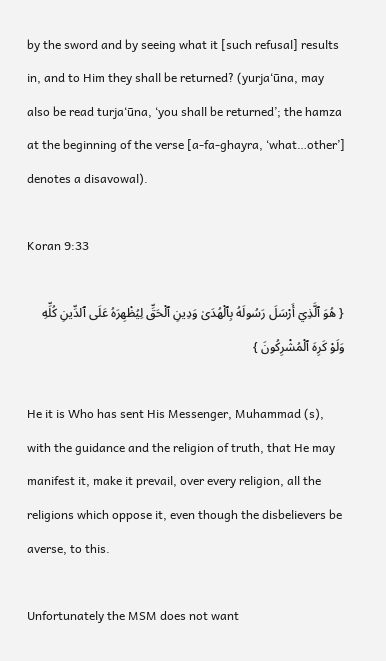by the sword and by seeing what it [such refusal] results in, and to Him they shall be returned? (yurja‘ūna, may also be read turja‘ūna, ‘you shall be returned’; the hamza at the beginning of the verse [a-fa-ghayra, ‘what…other’] denotes a disavowal).

Koran 9:33

{ هُوَ ٱلَّذِيۤ أَرْسَلَ رَسُولَهُ بِٱلْهُدَىٰ وَدِينِ ٱلْحَقِّ لِيُظْهِرَهُ عَلَى ٱلدِّينِ كُلِّهِ وَلَوْ كَرِهَ ٱلْمُشْرِكُونَ }

He it is Who has sent His Messenger, Muhammad (s), with the guidance and the religion of truth, that He may manifest it, make it prevail, over every religion, all the religions which oppose it, even though the disbelievers be averse, to this.

Unfortunately the MSM does not want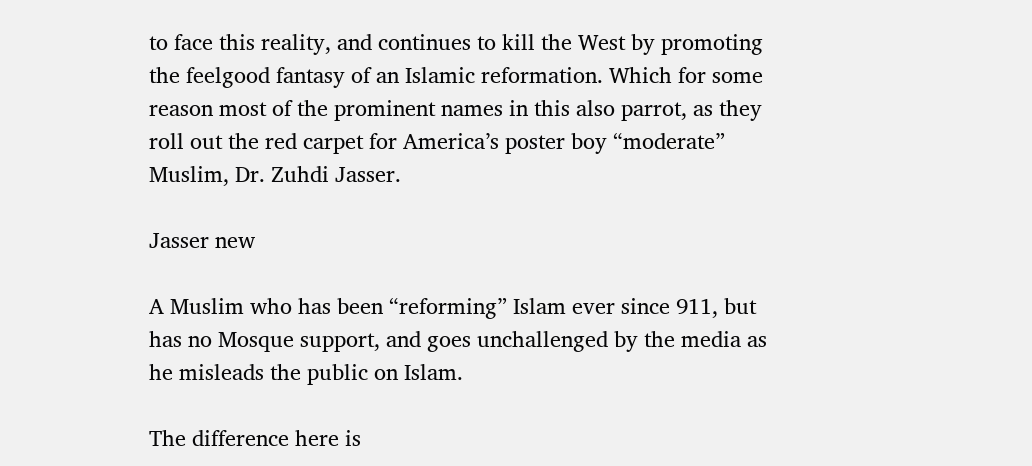to face this reality, and continues to kill the West by promoting the feelgood fantasy of an Islamic reformation. Which for some reason most of the prominent names in this also parrot, as they roll out the red carpet for America’s poster boy “moderate” Muslim, Dr. Zuhdi Jasser.

Jasser new

A Muslim who has been “reforming” Islam ever since 911, but has no Mosque support, and goes unchallenged by the media as he misleads the public on Islam.

The difference here is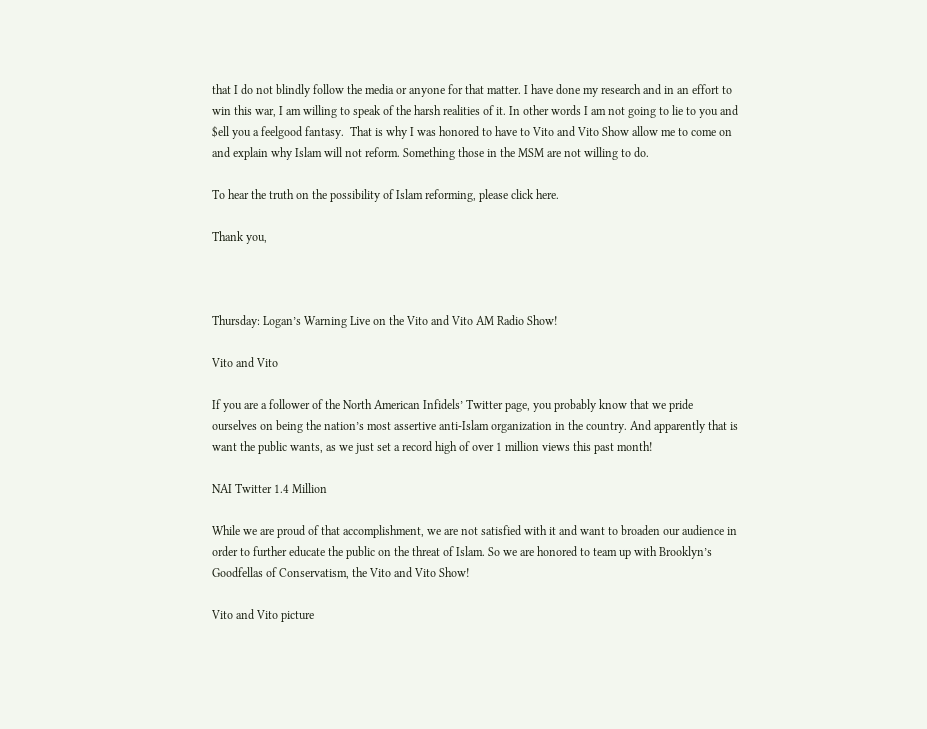that I do not blindly follow the media or anyone for that matter. I have done my research and in an effort to win this war, I am willing to speak of the harsh realities of it. In other words I am not going to lie to you and $ell you a feelgood fantasy.  That is why I was honored to have to Vito and Vito Show allow me to come on and explain why Islam will not reform. Something those in the MSM are not willing to do.

To hear the truth on the possibility of Islam reforming, please click here.

Thank you,



Thursday: Logan’s Warning Live on the Vito and Vito AM Radio Show!

Vito and Vito

If you are a follower of the North American Infidels’ Twitter page, you probably know that we pride ourselves on being the nation’s most assertive anti-Islam organization in the country. And apparently that is want the public wants, as we just set a record high of over 1 million views this past month!

NAI Twitter 1.4 Million

While we are proud of that accomplishment, we are not satisfied with it and want to broaden our audience in order to further educate the public on the threat of Islam. So we are honored to team up with Brooklyn’s Goodfellas of Conservatism, the Vito and Vito Show!

Vito and Vito picture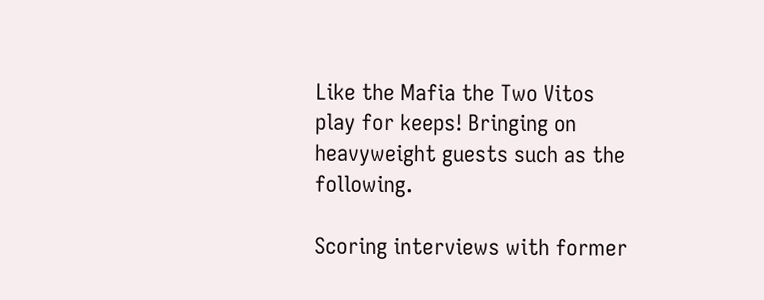Like the Mafia the Two Vitos play for keeps! Bringing on heavyweight guests such as the following.

Scoring interviews with former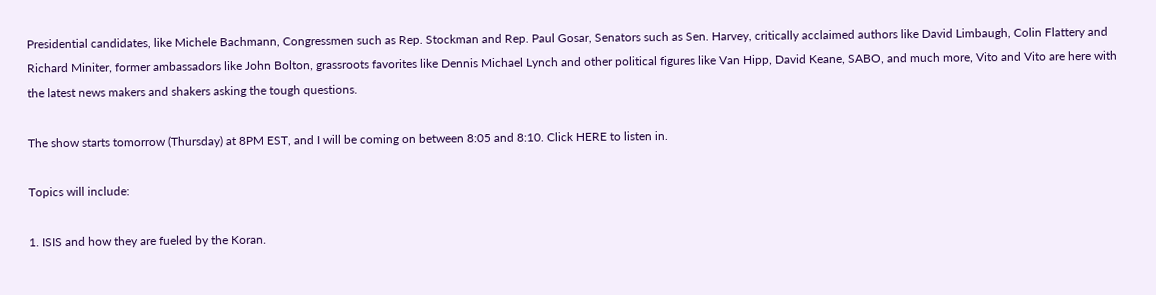Presidential candidates, like Michele Bachmann, Congressmen such as Rep. Stockman and Rep. Paul Gosar, Senators such as Sen. Harvey, critically acclaimed authors like David Limbaugh, Colin Flattery and Richard Miniter, former ambassadors like John Bolton, grassroots favorites like Dennis Michael Lynch and other political figures like Van Hipp, David Keane, SABO, and much more, Vito and Vito are here with the latest news makers and shakers asking the tough questions.

The show starts tomorrow (Thursday) at 8PM EST, and I will be coming on between 8:05 and 8:10. Click HERE to listen in.

Topics will include:

1. ISIS and how they are fueled by the Koran.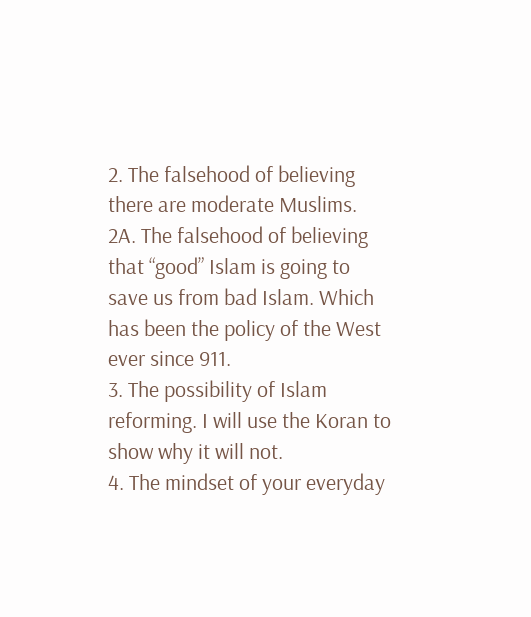2. The falsehood of believing there are moderate Muslims.
2A. The falsehood of believing that “good” Islam is going to save us from bad Islam. Which has been the policy of the West ever since 911.
3. The possibility of Islam reforming. I will use the Koran to show why it will not.
4. The mindset of your everyday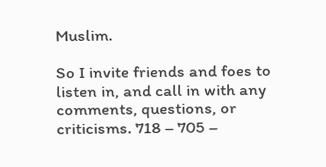Muslim.

So I invite friends and foes to listen in, and call in with any comments, questions, or criticisms. 718 – 705 –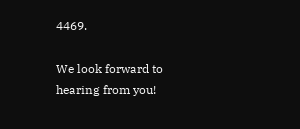4469.

We look forward to hearing from you!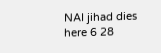NAI jihad dies here 6 28